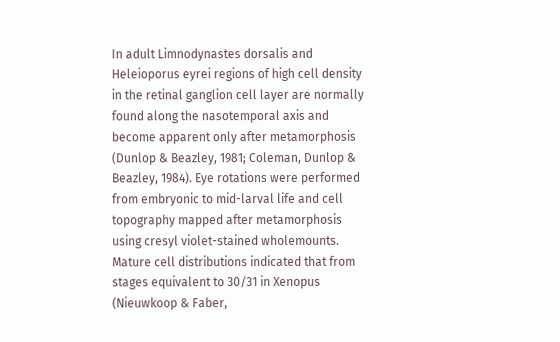In adult Limnodynastes dorsalis and Heleioporus eyrei regions of high cell density in the retinal ganglion cell layer are normally found along the nasotemporal axis and become apparent only after metamorphosis (Dunlop & Beazley, 1981; Coleman, Dunlop & Beazley, 1984). Eye rotations were performed from embryonic to mid-larval life and cell topography mapped after metamorphosis using cresyl violet-stained wholemounts. Mature cell distributions indicated that from stages equivalent to 30/31 in Xenopus (Nieuwkoop & Faber,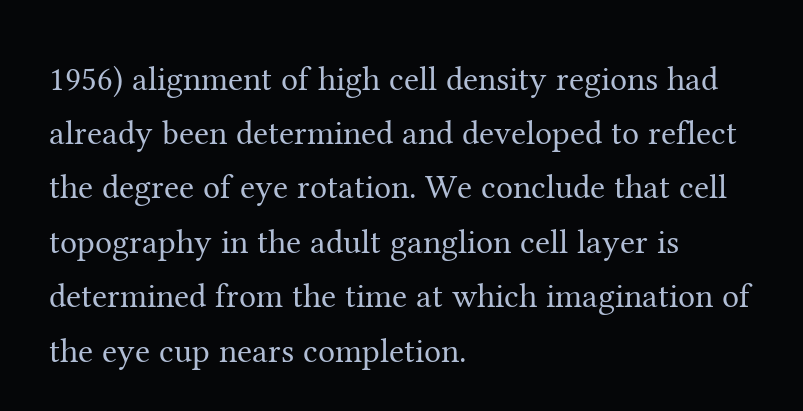1956) alignment of high cell density regions had already been determined and developed to reflect the degree of eye rotation. We conclude that cell topography in the adult ganglion cell layer is determined from the time at which imagination of the eye cup nears completion.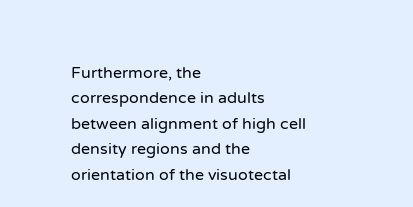Furthermore, the correspondence in adults between alignment of high cell density regions and the orientation of the visuotectal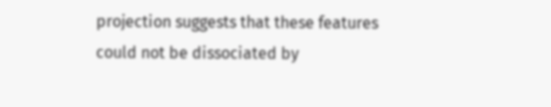projection suggests that these features could not be dissociated by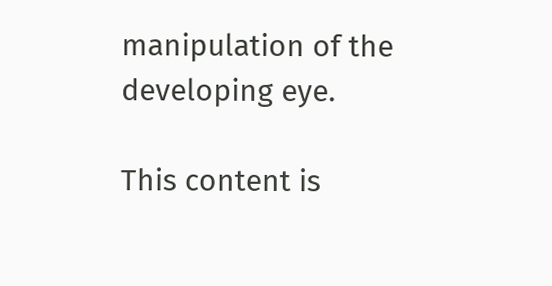manipulation of the developing eye.

This content is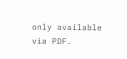only available via PDF.